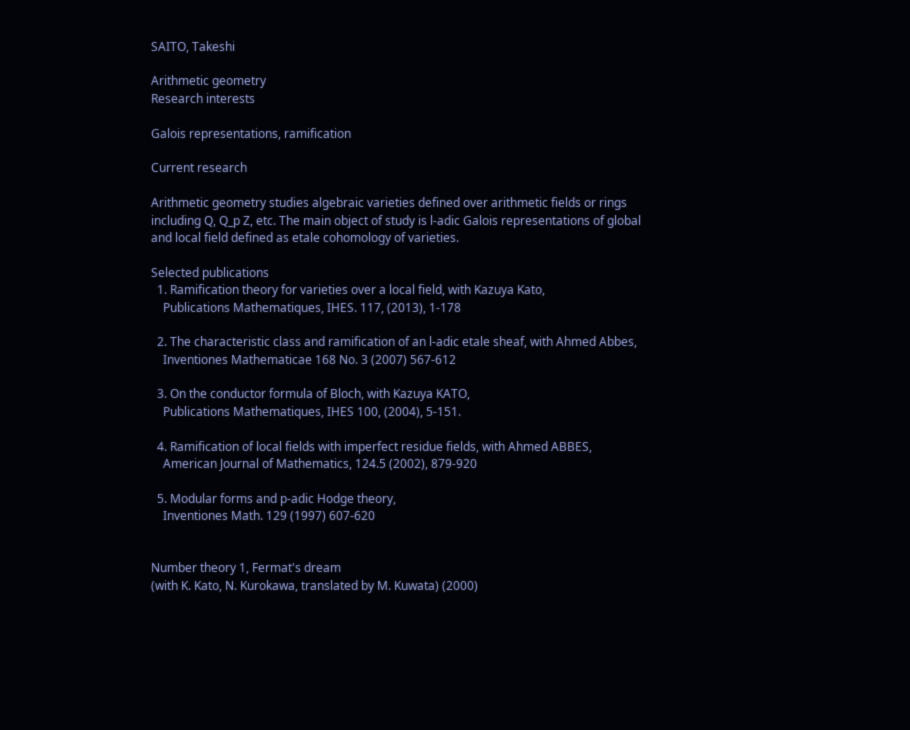SAITO, Takeshi

Arithmetic geometry
Research interests

Galois representations, ramification

Current research

Arithmetic geometry studies algebraic varieties defined over arithmetic fields or rings including Q, Q_p Z, etc. The main object of study is l-adic Galois representations of global and local field defined as etale cohomology of varieties.

Selected publications
  1. Ramification theory for varieties over a local field, with Kazuya Kato,
    Publications Mathematiques, IHES. 117, (2013), 1-178

  2. The characteristic class and ramification of an l-adic etale sheaf, with Ahmed Abbes,
    Inventiones Mathematicae 168 No. 3 (2007) 567-612

  3. On the conductor formula of Bloch, with Kazuya KATO,
    Publications Mathematiques, IHES 100, (2004), 5-151.

  4. Ramification of local fields with imperfect residue fields, with Ahmed ABBES,
    American Journal of Mathematics, 124.5 (2002), 879-920

  5. Modular forms and p-adic Hodge theory,
    Inventiones Math. 129 (1997) 607-620


Number theory 1, Fermat's dream
(with K. Kato, N. Kurokawa, translated by M. Kuwata) (2000)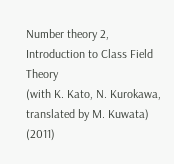Number theory 2, Introduction to Class Field Theory
(with K. Kato, N. Kurokawa, translated by M. Kuwata) (2011)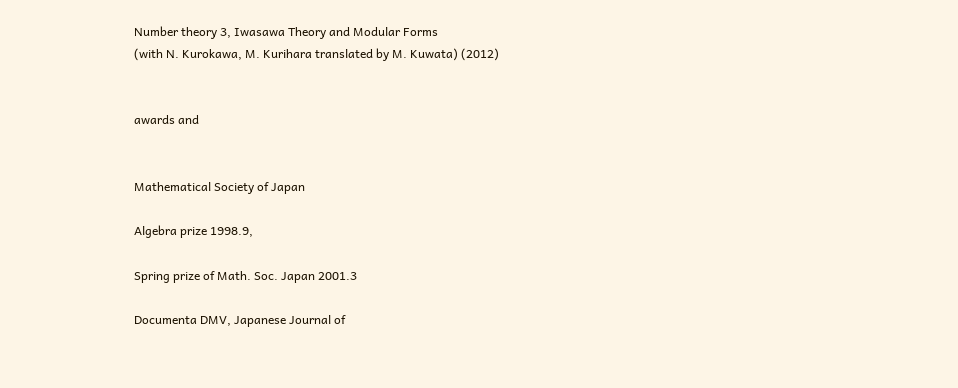Number theory 3, Iwasawa Theory and Modular Forms
(with N. Kurokawa, M. Kurihara translated by M. Kuwata) (2012)


awards and


Mathematical Society of Japan

Algebra prize 1998.9,

Spring prize of Math. Soc. Japan 2001.3

Documenta DMV, Japanese Journal of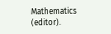Mathematics (editor).